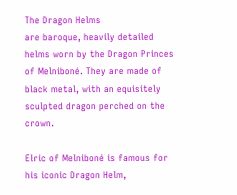The Dragon Helms
are baroque, heavily detailed helms worn by the Dragon Princes of Melniboné. They are made of black metal, with an equisitely sculpted dragon perched on the crown.

Elric of Melniboné is famous for his iconic Dragon Helm,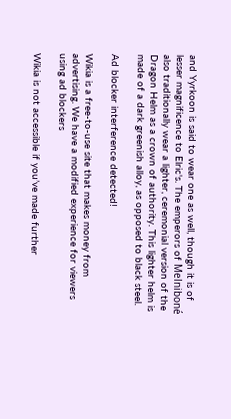and Yyrkoon is said to wear one as well, though it is of lesser magnificence to Elric's. The emperors of Melniboné also traditionally wear a lighter, ceremonial version of the Dragon Helm as a crown of authority. This lighter helm is made of a dark greenish alloy, as opposed to black steel.

Ad blocker interference detected!

Wikia is a free-to-use site that makes money from advertising. We have a modified experience for viewers using ad blockers

Wikia is not accessible if you’ve made further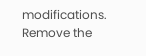modifications. Remove the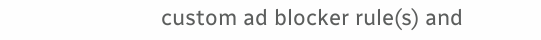custom ad blocker rule(s) and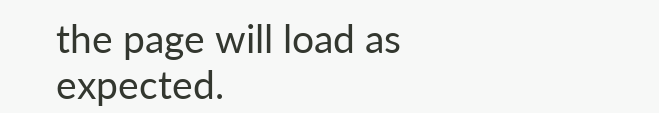the page will load as expected.